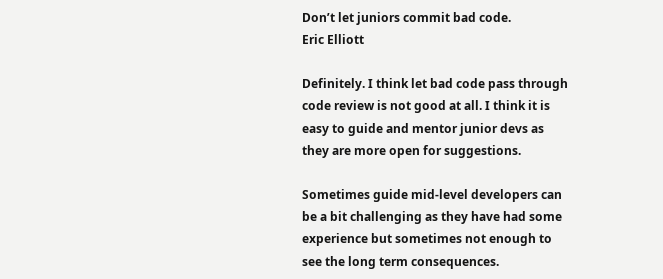Don’t let juniors commit bad code.
Eric Elliott

Definitely. I think let bad code pass through code review is not good at all. I think it is easy to guide and mentor junior devs as they are more open for suggestions.

Sometimes guide mid-level developers can be a bit challenging as they have had some experience but sometimes not enough to see the long term consequences.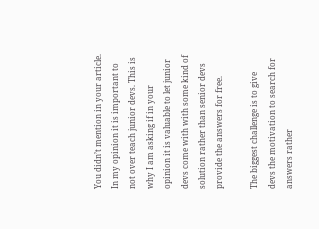You didn’t mention in your article. In my opinion it is important to not over teach junior devs. This is why I am asking if in your opinion it is valuable to let junior devs come with with some kind of solution rather than senior devs provide the answers for free.

The biggest challenge is to give devs the motivation to search for answers rather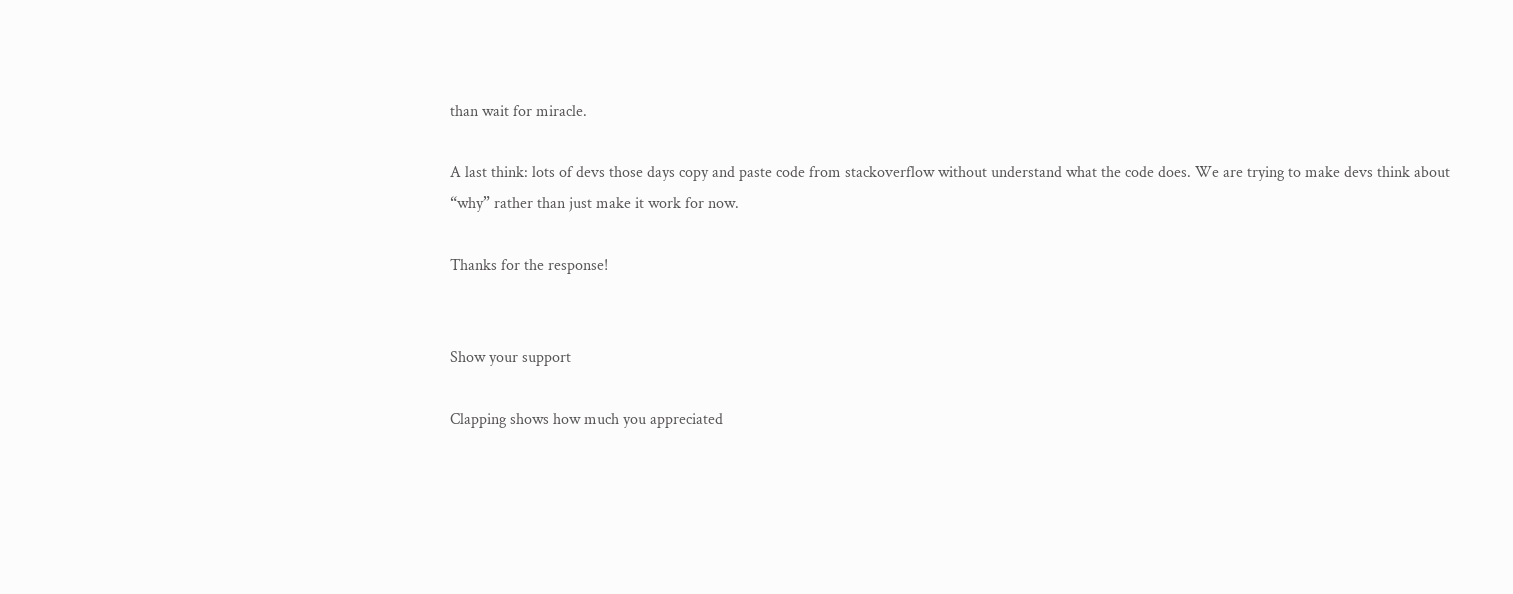than wait for miracle.

A last think: lots of devs those days copy and paste code from stackoverflow without understand what the code does. We are trying to make devs think about “why” rather than just make it work for now.

Thanks for the response!


Show your support

Clapping shows how much you appreciated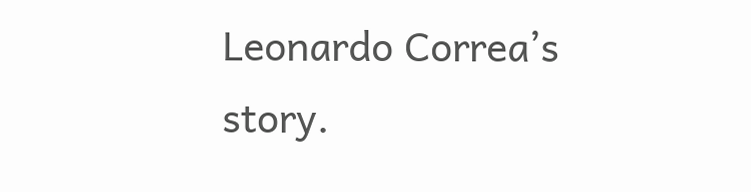Leonardo Correa’s story.